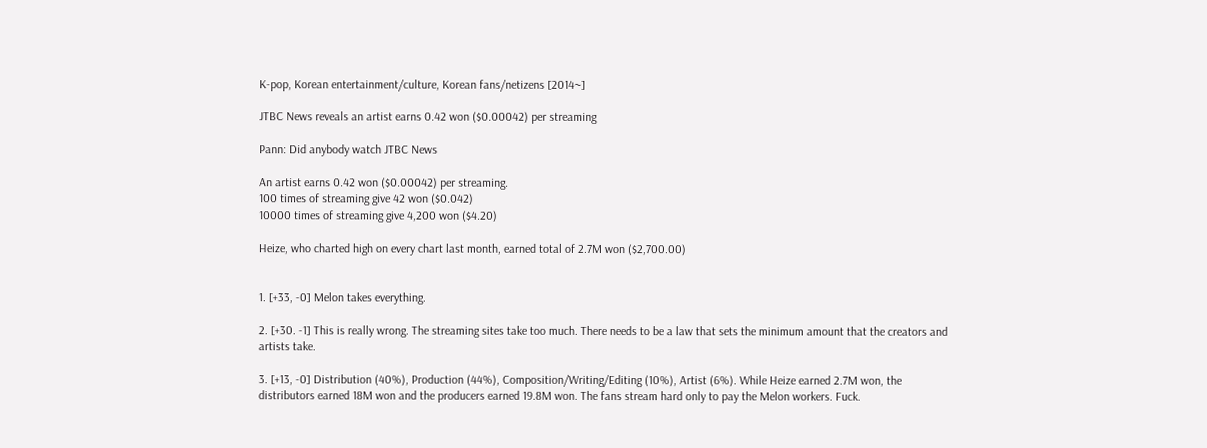K-pop, Korean entertainment/culture, Korean fans/netizens [2014~]

JTBC News reveals an artist earns 0.42 won ($0.00042) per streaming

Pann: Did anybody watch JTBC News

An artist earns 0.42 won ($0.00042) per streaming.
100 times of streaming give 42 won ($0.042)
10000 times of streaming give 4,200 won ($4.20)

Heize, who charted high on every chart last month, earned total of 2.7M won ($2,700.00)


1. [+33, -0] Melon takes everything.

2. [+30. -1] This is really wrong. The streaming sites take too much. There needs to be a law that sets the minimum amount that the creators and artists take.

3. [+13, -0] Distribution (40%), Production (44%), Composition/Writing/Editing (10%), Artist (6%). While Heize earned 2.7M won, the distributors earned 18M won and the producers earned 19.8M won. The fans stream hard only to pay the Melon workers. Fuck.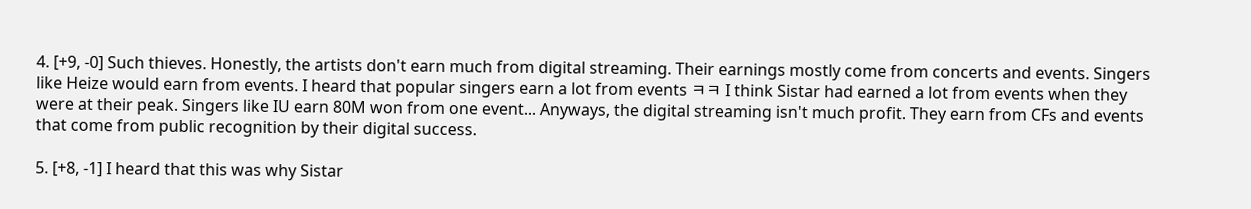4. [+9, -0] Such thieves. Honestly, the artists don't earn much from digital streaming. Their earnings mostly come from concerts and events. Singers like Heize would earn from events. I heard that popular singers earn a lot from events ㅋㅋ I think Sistar had earned a lot from events when they were at their peak. Singers like IU earn 80M won from one event... Anyways, the digital streaming isn't much profit. They earn from CFs and events that come from public recognition by their digital success.

5. [+8, -1] I heard that this was why Sistar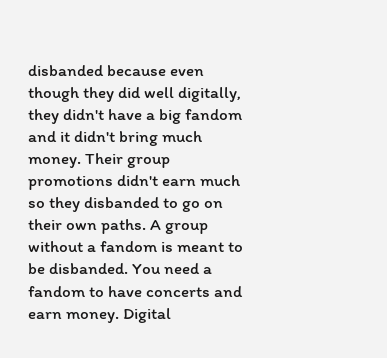disbanded because even though they did well digitally, they didn't have a big fandom and it didn't bring much money. Their group promotions didn't earn much so they disbanded to go on their own paths. A group without a fandom is meant to be disbanded. You need a fandom to have concerts and earn money. Digital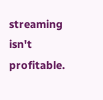streaming isn't profitable.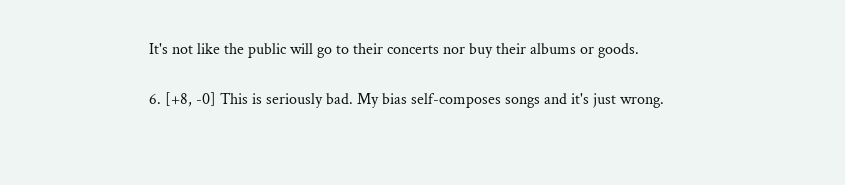It's not like the public will go to their concerts nor buy their albums or goods.

6. [+8, -0] This is seriously bad. My bias self-composes songs and it's just wrong.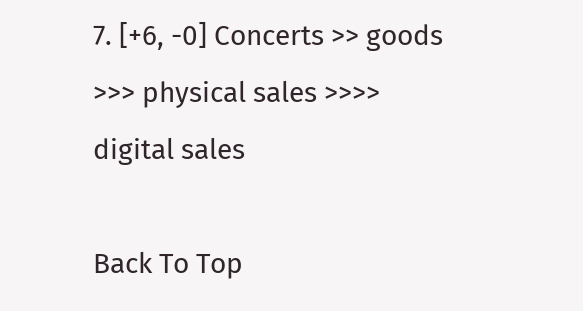7. [+6, -0] Concerts >> goods >>> physical sales >>>> digital sales

Back To Top